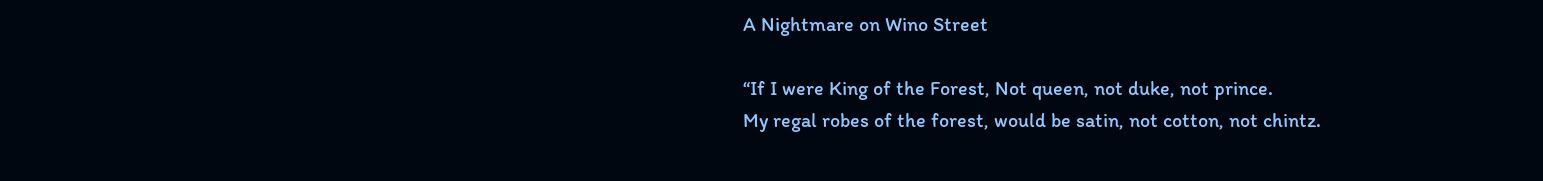A Nightmare on Wino Street

“If I were King of the Forest, Not queen, not duke, not prince.
My regal robes of the forest, would be satin, not cotton, not chintz.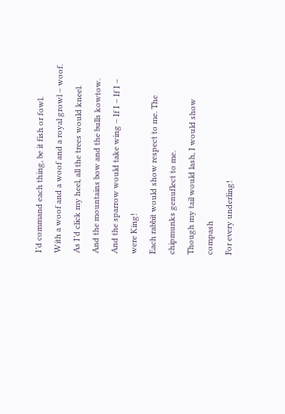I’d command each thing, be it fish or fowl.
With a woof and a woof and a royal growl – woof.
As I’d click my heel, all the trees would kneel.
And the mountains bow and the bulls kowtow.
And the sparrow would take wing – If I – If I – were King!
Each rabbit would show respect to me. The chipmunks genuflect to me.
Though my tail would lash, I would show compash
For every underling!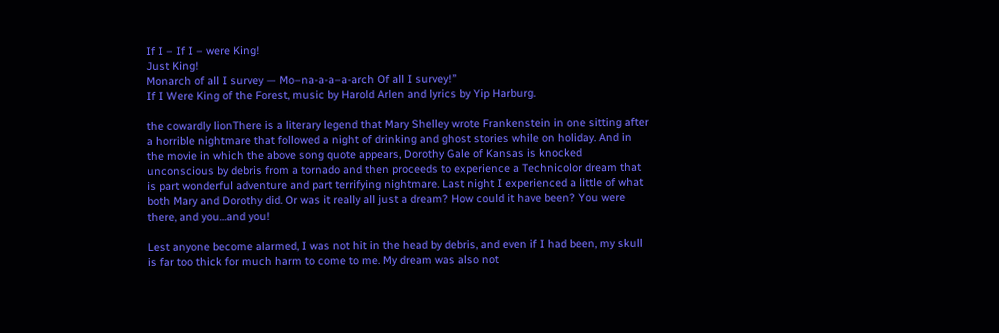If I – If I – were King!
Just King!
Monarch of all I survey — Mo–na-a-a–a-arch Of all I survey!”
If I Were King of the Forest, music by Harold Arlen and lyrics by Yip Harburg.

the cowardly lionThere is a literary legend that Mary Shelley wrote Frankenstein in one sitting after a horrible nightmare that followed a night of drinking and ghost stories while on holiday. And in the movie in which the above song quote appears, Dorothy Gale of Kansas is knocked unconscious by debris from a tornado and then proceeds to experience a Technicolor dream that is part wonderful adventure and part terrifying nightmare. Last night I experienced a little of what both Mary and Dorothy did. Or was it really all just a dream? How could it have been? You were there, and you…and you!

Lest anyone become alarmed, I was not hit in the head by debris, and even if I had been, my skull is far too thick for much harm to come to me. My dream was also not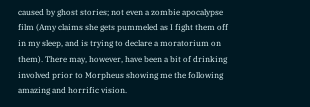caused by ghost stories; not even a zombie apocalypse film (Amy claims she gets pummeled as I fight them off in my sleep, and is trying to declare a moratorium on them). There may, however, have been a bit of drinking involved prior to Morpheus showing me the following amazing and horrific vision.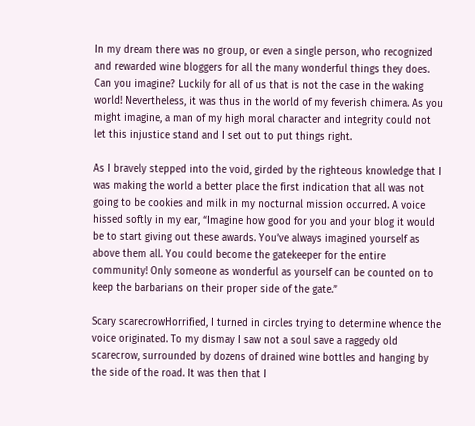In my dream there was no group, or even a single person, who recognized and rewarded wine bloggers for all the many wonderful things they does. Can you imagine? Luckily for all of us that is not the case in the waking world! Nevertheless, it was thus in the world of my feverish chimera. As you might imagine, a man of my high moral character and integrity could not let this injustice stand and I set out to put things right.

As I bravely stepped into the void, girded by the righteous knowledge that I was making the world a better place the first indication that all was not going to be cookies and milk in my nocturnal mission occurred. A voice hissed softly in my ear, “Imagine how good for you and your blog it would be to start giving out these awards. You’ve always imagined yourself as above them all. You could become the gatekeeper for the entire community! Only someone as wonderful as yourself can be counted on to keep the barbarians on their proper side of the gate.”

Scary scarecrowHorrified, I turned in circles trying to determine whence the voice originated. To my dismay I saw not a soul save a raggedy old scarecrow, surrounded by dozens of drained wine bottles and hanging by the side of the road. It was then that I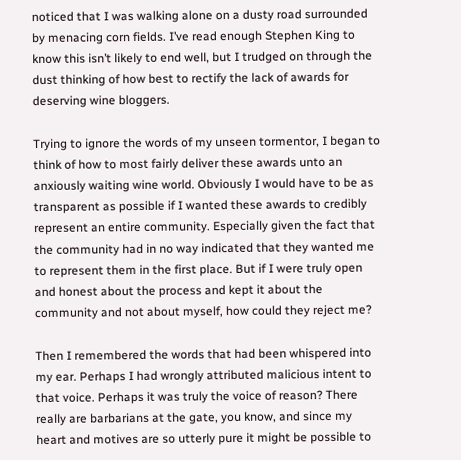noticed that I was walking alone on a dusty road surrounded by menacing corn fields. I’ve read enough Stephen King to know this isn’t likely to end well, but I trudged on through the dust thinking of how best to rectify the lack of awards for deserving wine bloggers.

Trying to ignore the words of my unseen tormentor, I began to think of how to most fairly deliver these awards unto an anxiously waiting wine world. Obviously I would have to be as transparent as possible if I wanted these awards to credibly represent an entire community. Especially given the fact that the community had in no way indicated that they wanted me to represent them in the first place. But if I were truly open and honest about the process and kept it about the community and not about myself, how could they reject me?

Then I remembered the words that had been whispered into my ear. Perhaps I had wrongly attributed malicious intent to that voice. Perhaps it was truly the voice of reason? There really are barbarians at the gate, you know, and since my heart and motives are so utterly pure it might be possible to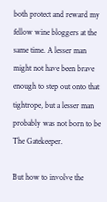both protect and reward my fellow wine bloggers at the same time. A lesser man might not have been brave enough to step out onto that tightrope, but a lesser man probably was not born to be The Gatekeeper.

But how to involve the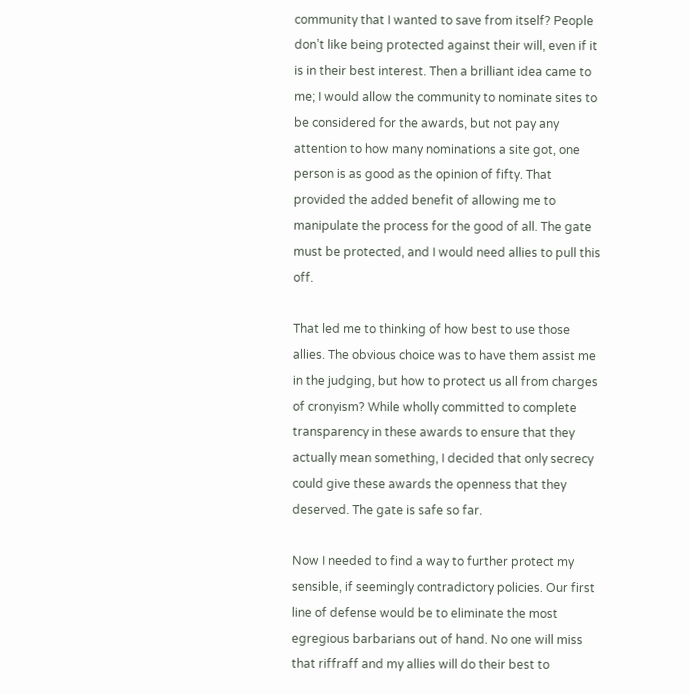community that I wanted to save from itself? People don’t like being protected against their will, even if it is in their best interest. Then a brilliant idea came to me; I would allow the community to nominate sites to be considered for the awards, but not pay any attention to how many nominations a site got, one person is as good as the opinion of fifty. That provided the added benefit of allowing me to manipulate the process for the good of all. The gate must be protected, and I would need allies to pull this off.

That led me to thinking of how best to use those allies. The obvious choice was to have them assist me in the judging, but how to protect us all from charges of cronyism? While wholly committed to complete transparency in these awards to ensure that they actually mean something, I decided that only secrecy could give these awards the openness that they deserved. The gate is safe so far.

Now I needed to find a way to further protect my sensible, if seemingly contradictory policies. Our first line of defense would be to eliminate the most egregious barbarians out of hand. No one will miss that riffraff and my allies will do their best to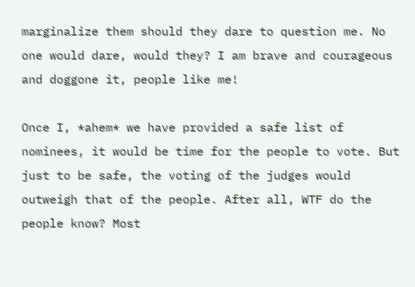marginalize them should they dare to question me. No one would dare, would they? I am brave and courageous and doggone it, people like me!

Once I, *ahem* we have provided a safe list of nominees, it would be time for the people to vote. But just to be safe, the voting of the judges would outweigh that of the people. After all, WTF do the people know? Most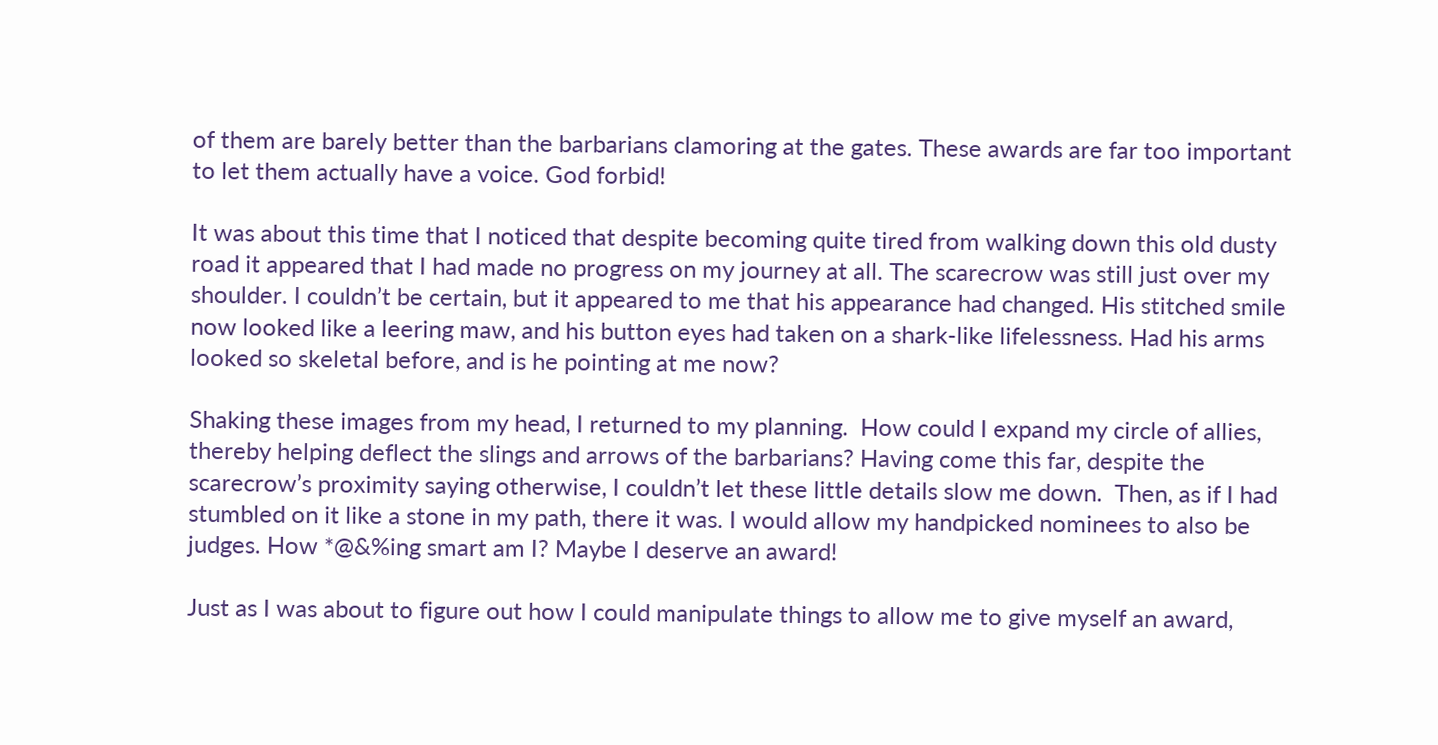of them are barely better than the barbarians clamoring at the gates. These awards are far too important to let them actually have a voice. God forbid!

It was about this time that I noticed that despite becoming quite tired from walking down this old dusty road it appeared that I had made no progress on my journey at all. The scarecrow was still just over my shoulder. I couldn’t be certain, but it appeared to me that his appearance had changed. His stitched smile now looked like a leering maw, and his button eyes had taken on a shark-like lifelessness. Had his arms looked so skeletal before, and is he pointing at me now?

Shaking these images from my head, I returned to my planning.  How could I expand my circle of allies, thereby helping deflect the slings and arrows of the barbarians? Having come this far, despite the scarecrow’s proximity saying otherwise, I couldn’t let these little details slow me down.  Then, as if I had stumbled on it like a stone in my path, there it was. I would allow my handpicked nominees to also be judges. How *@&%ing smart am I? Maybe I deserve an award!

Just as I was about to figure out how I could manipulate things to allow me to give myself an award,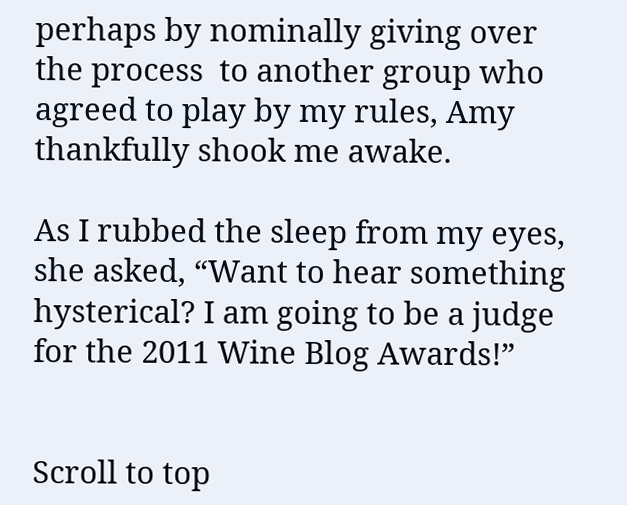perhaps by nominally giving over the process  to another group who agreed to play by my rules, Amy thankfully shook me awake.

As I rubbed the sleep from my eyes, she asked, “Want to hear something hysterical? I am going to be a judge for the 2011 Wine Blog Awards!”


Scroll to top